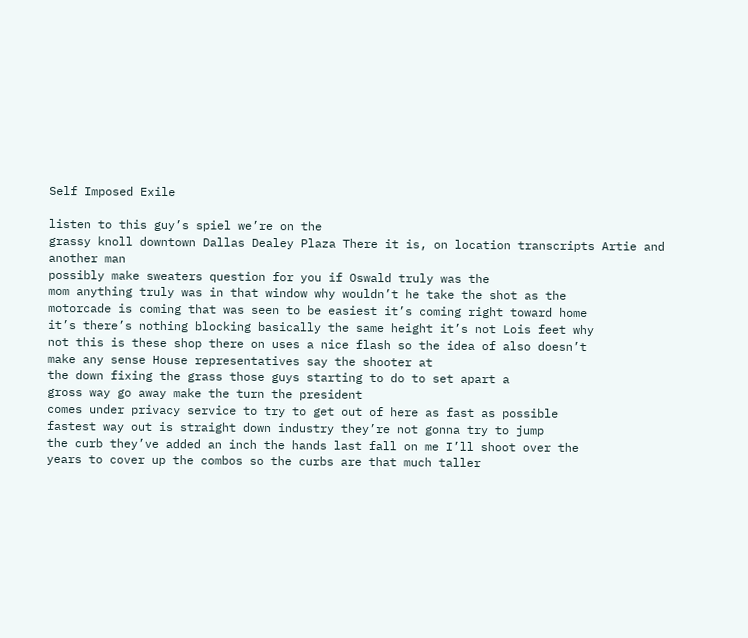Self Imposed Exile

listen to this guy’s spiel we’re on the
grassy knoll downtown Dallas Dealey Plaza There it is, on location transcripts Artie and another man
possibly make sweaters question for you if Oswald truly was the
mom anything truly was in that window why wouldn’t he take the shot as the
motorcade is coming that was seen to be easiest it’s coming right toward home
it’s there’s nothing blocking basically the same height it’s not Lois feet why
not this is these shop there on uses a nice flash so the idea of also doesn’t
make any sense House representatives say the shooter at
the down fixing the grass those guys starting to do to set apart a
gross way go away make the turn the president
comes under privacy service to try to get out of here as fast as possible
fastest way out is straight down industry they’re not gonna try to jump
the curb they’ve added an inch the hands last fall on me I’ll shoot over the
years to cover up the combos so the curbs are that much taller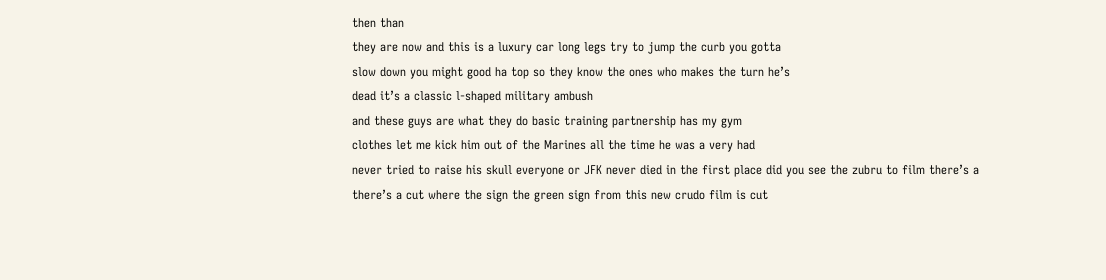then than
they are now and this is a luxury car long legs try to jump the curb you gotta
slow down you might good ha top so they know the ones who makes the turn he’s
dead it’s a classic l-shaped military ambush
and these guys are what they do basic training partnership has my gym
clothes let me kick him out of the Marines all the time he was a very had
never tried to raise his skull everyone or JFK never died in the first place did you see the zubru to film there’s a
there’s a cut where the sign the green sign from this new crudo film is cut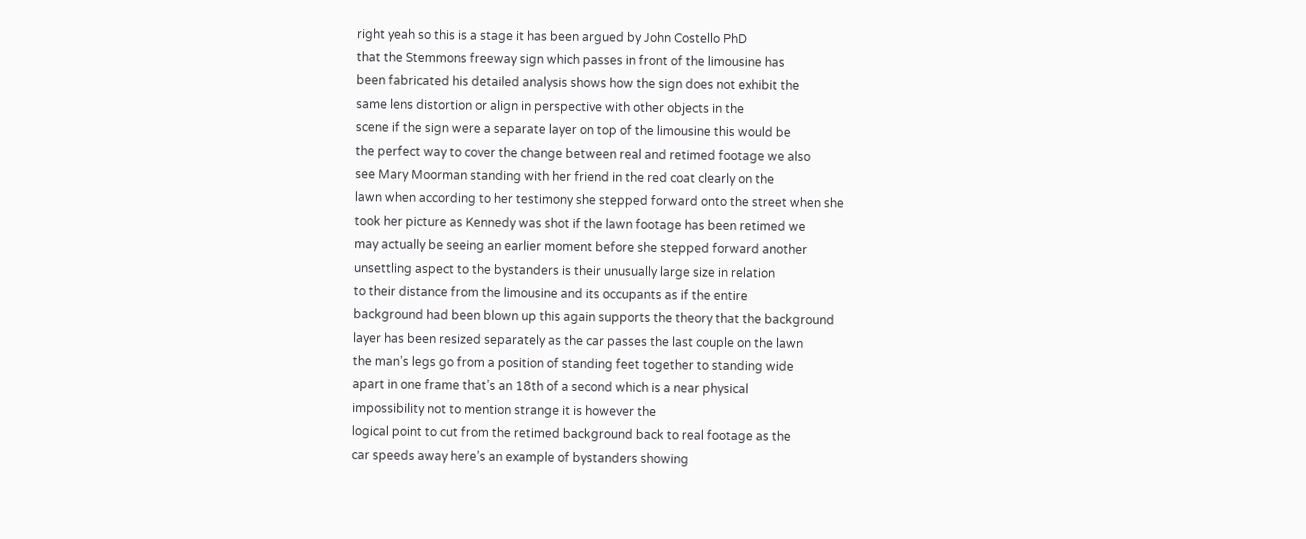right yeah so this is a stage it has been argued by John Costello PhD
that the Stemmons freeway sign which passes in front of the limousine has
been fabricated his detailed analysis shows how the sign does not exhibit the
same lens distortion or align in perspective with other objects in the
scene if the sign were a separate layer on top of the limousine this would be
the perfect way to cover the change between real and retimed footage we also
see Mary Moorman standing with her friend in the red coat clearly on the
lawn when according to her testimony she stepped forward onto the street when she
took her picture as Kennedy was shot if the lawn footage has been retimed we
may actually be seeing an earlier moment before she stepped forward another
unsettling aspect to the bystanders is their unusually large size in relation
to their distance from the limousine and its occupants as if the entire
background had been blown up this again supports the theory that the background
layer has been resized separately as the car passes the last couple on the lawn
the man’s legs go from a position of standing feet together to standing wide
apart in one frame that’s an 18th of a second which is a near physical
impossibility not to mention strange it is however the
logical point to cut from the retimed background back to real footage as the
car speeds away here’s an example of bystanders showing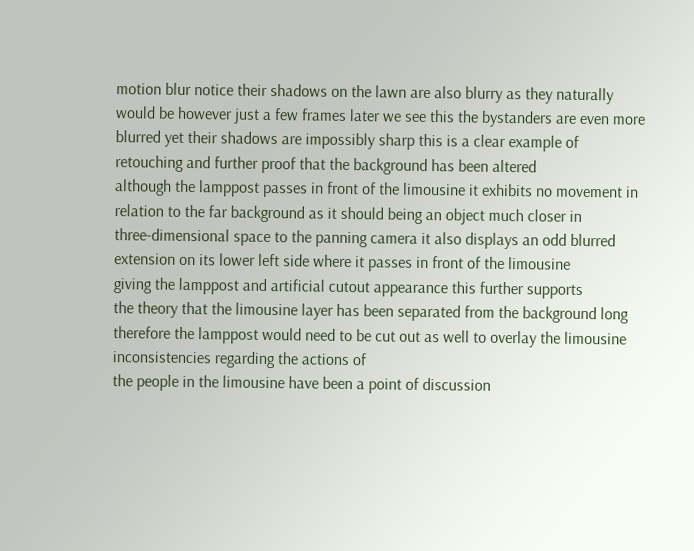motion blur notice their shadows on the lawn are also blurry as they naturally
would be however just a few frames later we see this the bystanders are even more
blurred yet their shadows are impossibly sharp this is a clear example of
retouching and further proof that the background has been altered
although the lamppost passes in front of the limousine it exhibits no movement in
relation to the far background as it should being an object much closer in
three-dimensional space to the panning camera it also displays an odd blurred
extension on its lower left side where it passes in front of the limousine
giving the lamppost and artificial cutout appearance this further supports
the theory that the limousine layer has been separated from the background long
therefore the lamppost would need to be cut out as well to overlay the limousine inconsistencies regarding the actions of
the people in the limousine have been a point of discussion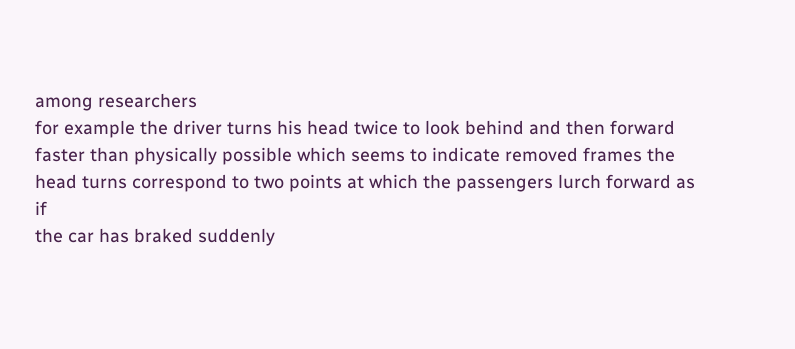among researchers
for example the driver turns his head twice to look behind and then forward
faster than physically possible which seems to indicate removed frames the
head turns correspond to two points at which the passengers lurch forward as if
the car has braked suddenly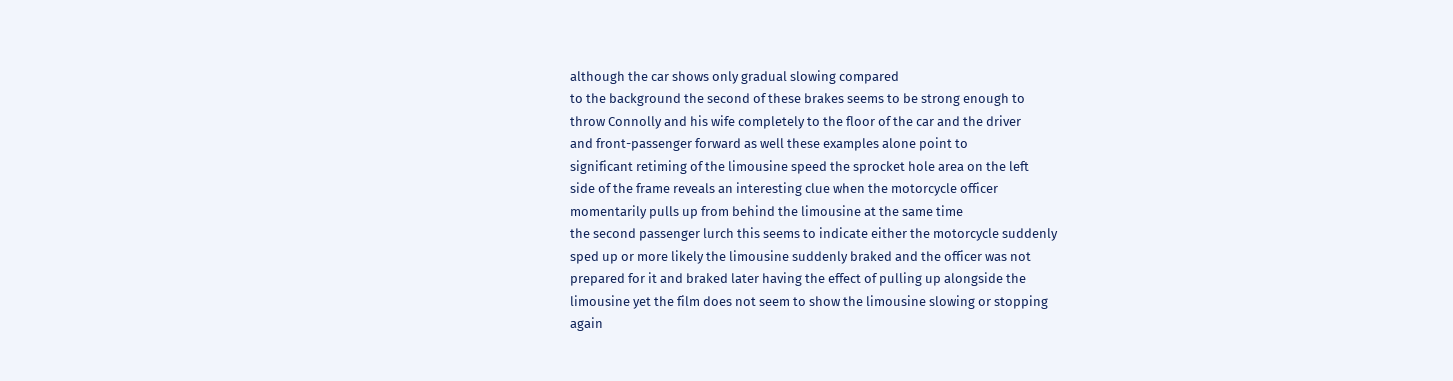although the car shows only gradual slowing compared
to the background the second of these brakes seems to be strong enough to
throw Connolly and his wife completely to the floor of the car and the driver
and front-passenger forward as well these examples alone point to
significant retiming of the limousine speed the sprocket hole area on the left
side of the frame reveals an interesting clue when the motorcycle officer
momentarily pulls up from behind the limousine at the same time
the second passenger lurch this seems to indicate either the motorcycle suddenly
sped up or more likely the limousine suddenly braked and the officer was not
prepared for it and braked later having the effect of pulling up alongside the
limousine yet the film does not seem to show the limousine slowing or stopping
again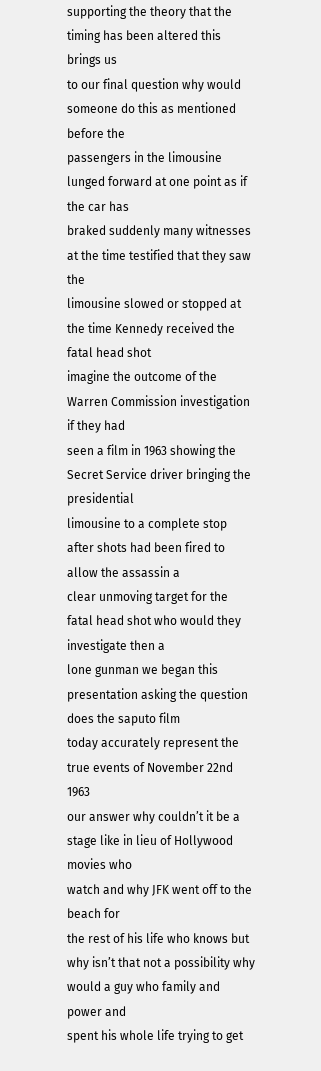supporting the theory that the timing has been altered this brings us
to our final question why would someone do this as mentioned before the
passengers in the limousine lunged forward at one point as if the car has
braked suddenly many witnesses at the time testified that they saw the
limousine slowed or stopped at the time Kennedy received the fatal head shot
imagine the outcome of the Warren Commission investigation if they had
seen a film in 1963 showing the Secret Service driver bringing the presidential
limousine to a complete stop after shots had been fired to allow the assassin a
clear unmoving target for the fatal head shot who would they investigate then a
lone gunman we began this presentation asking the question does the saputo film
today accurately represent the true events of November 22nd 1963
our answer why couldn’t it be a stage like in lieu of Hollywood movies who
watch and why JFK went off to the beach for
the rest of his life who knows but why isn’t that not a possibility why would a guy who family and power and
spent his whole life trying to get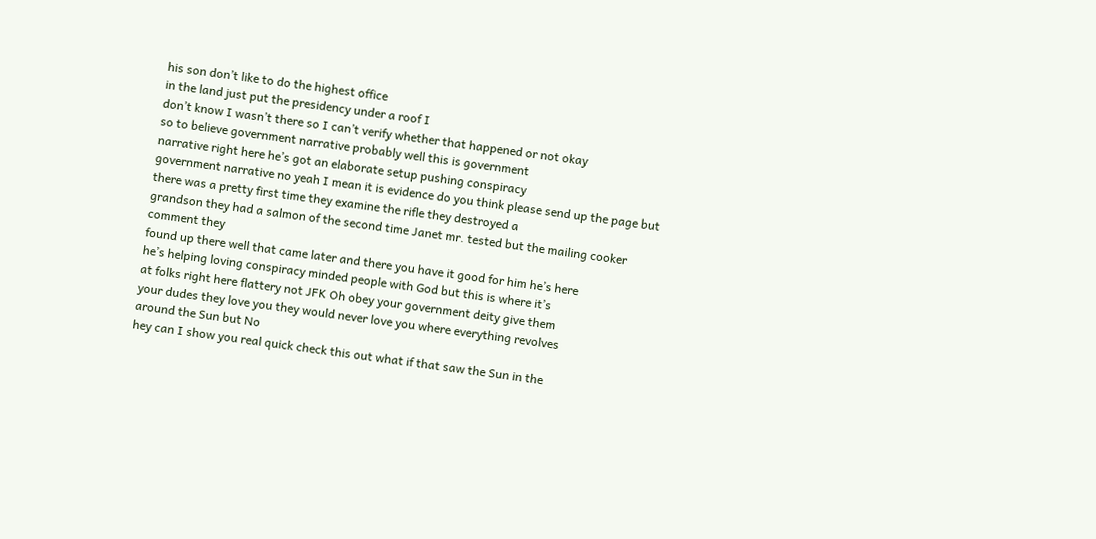his son don’t like to do the highest office
in the land just put the presidency under a roof I
don’t know I wasn’t there so I can’t verify whether that happened or not okay
so to believe government narrative probably well this is government
narrative right here he’s got an elaborate setup pushing conspiracy
government narrative no yeah I mean it is evidence do you think please send up the page but
there was a pretty first time they examine the rifle they destroyed a
grandson they had a salmon of the second time Janet mr. tested but the mailing cooker comment they
found up there well that came later and there you have it good for him he’s here
he’s helping loving conspiracy minded people with God but this is where it’s
at folks right here flattery not JFK Oh obey your government deity give them
your dudes they love you they would never love you where everything revolves
around the Sun but No
hey can I show you real quick check this out what if that saw the Sun in the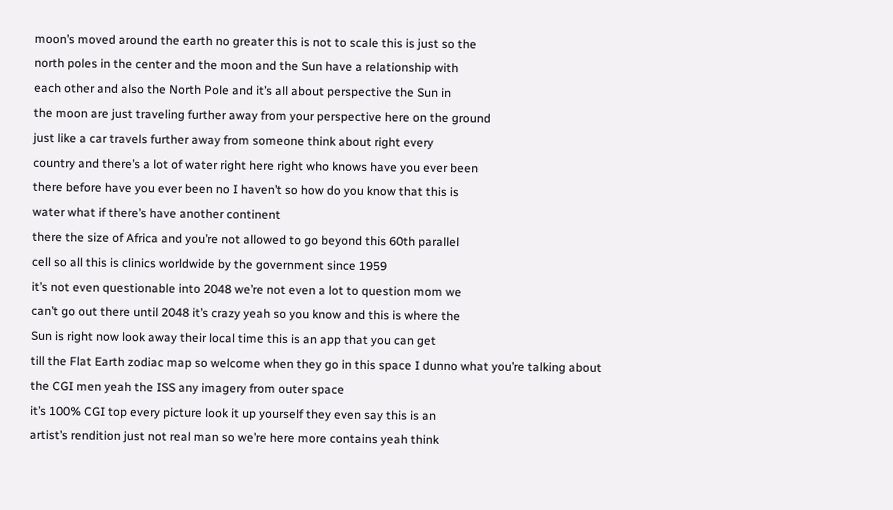moon’s moved around the earth no greater this is not to scale this is just so the
north poles in the center and the moon and the Sun have a relationship with
each other and also the North Pole and it’s all about perspective the Sun in
the moon are just traveling further away from your perspective here on the ground
just like a car travels further away from someone think about right every
country and there’s a lot of water right here right who knows have you ever been
there before have you ever been no I haven’t so how do you know that this is
water what if there’s have another continent
there the size of Africa and you’re not allowed to go beyond this 60th parallel
cell so all this is clinics worldwide by the government since 1959
it’s not even questionable into 2048 we’re not even a lot to question mom we
can’t go out there until 2048 it’s crazy yeah so you know and this is where the
Sun is right now look away their local time this is an app that you can get
till the Flat Earth zodiac map so welcome when they go in this space I dunno what you’re talking about
the CGI men yeah the ISS any imagery from outer space
it’s 100% CGI top every picture look it up yourself they even say this is an
artist’s rendition just not real man so we’re here more contains yeah think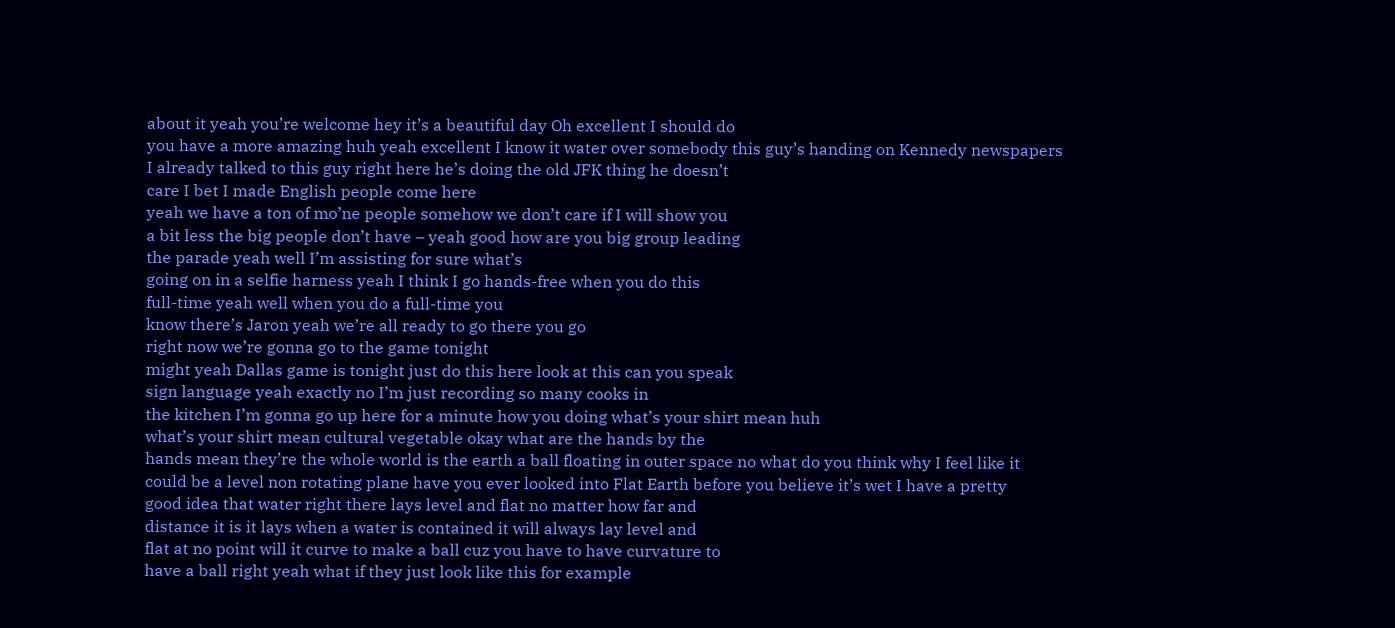about it yeah you’re welcome hey it’s a beautiful day Oh excellent I should do
you have a more amazing huh yeah excellent I know it water over somebody this guy’s handing on Kennedy newspapers
I already talked to this guy right here he’s doing the old JFK thing he doesn’t
care I bet I made English people come here
yeah we have a ton of mo’ne people somehow we don’t care if I will show you
a bit less the big people don’t have – yeah good how are you big group leading
the parade yeah well I’m assisting for sure what’s
going on in a selfie harness yeah I think I go hands-free when you do this
full-time yeah well when you do a full-time you
know there’s Jaron yeah we’re all ready to go there you go
right now we’re gonna go to the game tonight
might yeah Dallas game is tonight just do this here look at this can you speak
sign language yeah exactly no I’m just recording so many cooks in
the kitchen I’m gonna go up here for a minute how you doing what’s your shirt mean huh
what’s your shirt mean cultural vegetable okay what are the hands by the
hands mean they’re the whole world is the earth a ball floating in outer space no what do you think why I feel like it
could be a level non rotating plane have you ever looked into Flat Earth before you believe it’s wet I have a pretty
good idea that water right there lays level and flat no matter how far and
distance it is it lays when a water is contained it will always lay level and
flat at no point will it curve to make a ball cuz you have to have curvature to
have a ball right yeah what if they just look like this for example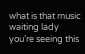what is that music waiting lady you’re seeing this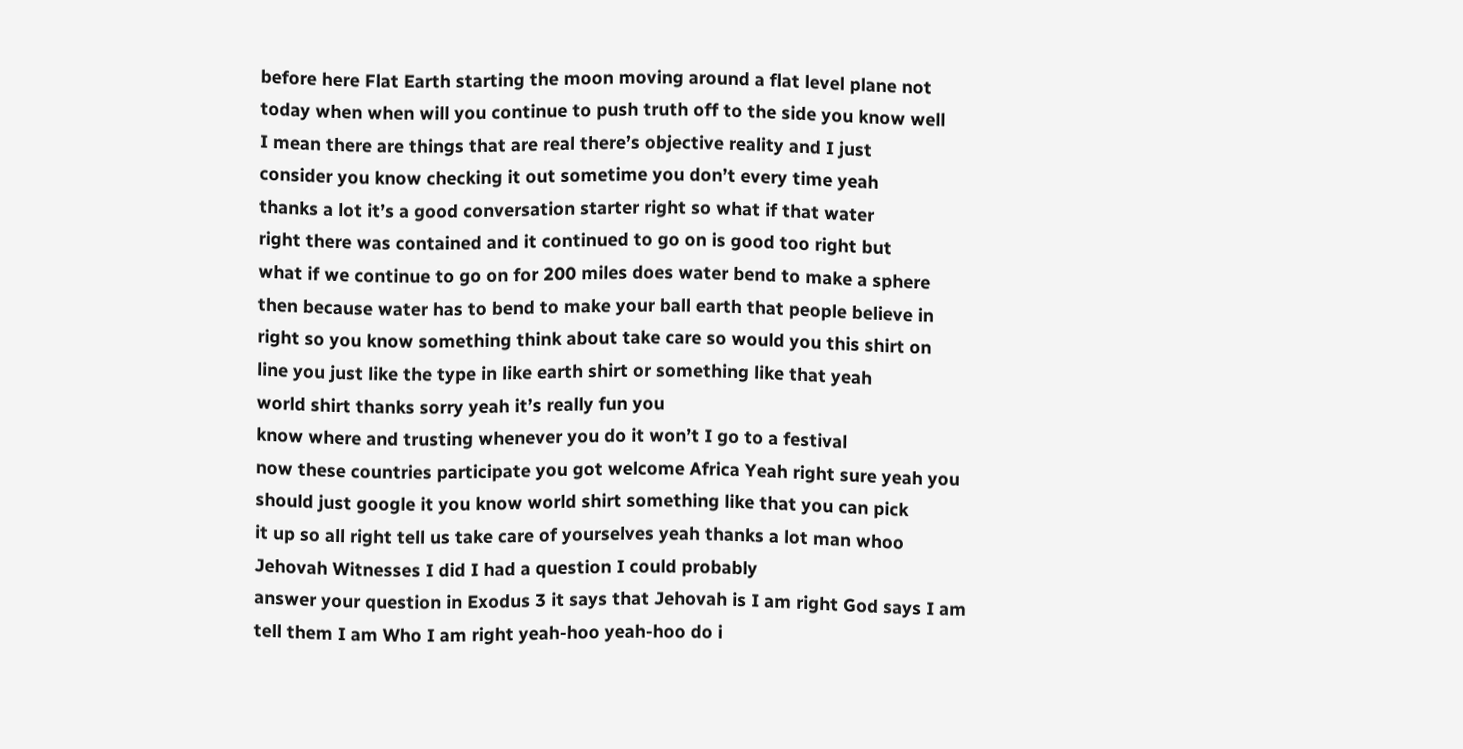before here Flat Earth starting the moon moving around a flat level plane not
today when when will you continue to push truth off to the side you know well
I mean there are things that are real there’s objective reality and I just
consider you know checking it out sometime you don’t every time yeah
thanks a lot it’s a good conversation starter right so what if that water
right there was contained and it continued to go on is good too right but
what if we continue to go on for 200 miles does water bend to make a sphere
then because water has to bend to make your ball earth that people believe in
right so you know something think about take care so would you this shirt on
line you just like the type in like earth shirt or something like that yeah
world shirt thanks sorry yeah it’s really fun you
know where and trusting whenever you do it won’t I go to a festival
now these countries participate you got welcome Africa Yeah right sure yeah you
should just google it you know world shirt something like that you can pick
it up so all right tell us take care of yourselves yeah thanks a lot man whoo
Jehovah Witnesses I did I had a question I could probably
answer your question in Exodus 3 it says that Jehovah is I am right God says I am
tell them I am Who I am right yeah-hoo yeah-hoo do i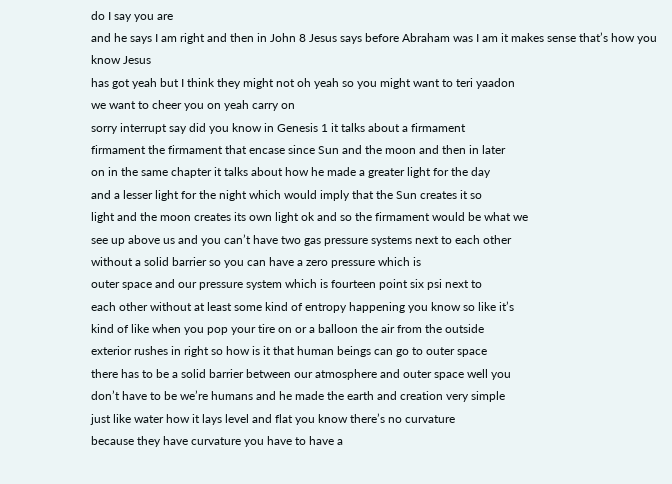do I say you are
and he says I am right and then in John 8 Jesus says before Abraham was I am it makes sense that’s how you know Jesus
has got yeah but I think they might not oh yeah so you might want to teri yaadon
we want to cheer you on yeah carry on
sorry interrupt say did you know in Genesis 1 it talks about a firmament
firmament the firmament that encase since Sun and the moon and then in later
on in the same chapter it talks about how he made a greater light for the day
and a lesser light for the night which would imply that the Sun creates it so
light and the moon creates its own light ok and so the firmament would be what we
see up above us and you can’t have two gas pressure systems next to each other
without a solid barrier so you can have a zero pressure which is
outer space and our pressure system which is fourteen point six psi next to
each other without at least some kind of entropy happening you know so like it’s
kind of like when you pop your tire on or a balloon the air from the outside
exterior rushes in right so how is it that human beings can go to outer space
there has to be a solid barrier between our atmosphere and outer space well you
don’t have to be we’re humans and he made the earth and creation very simple
just like water how it lays level and flat you know there’s no curvature
because they have curvature you have to have a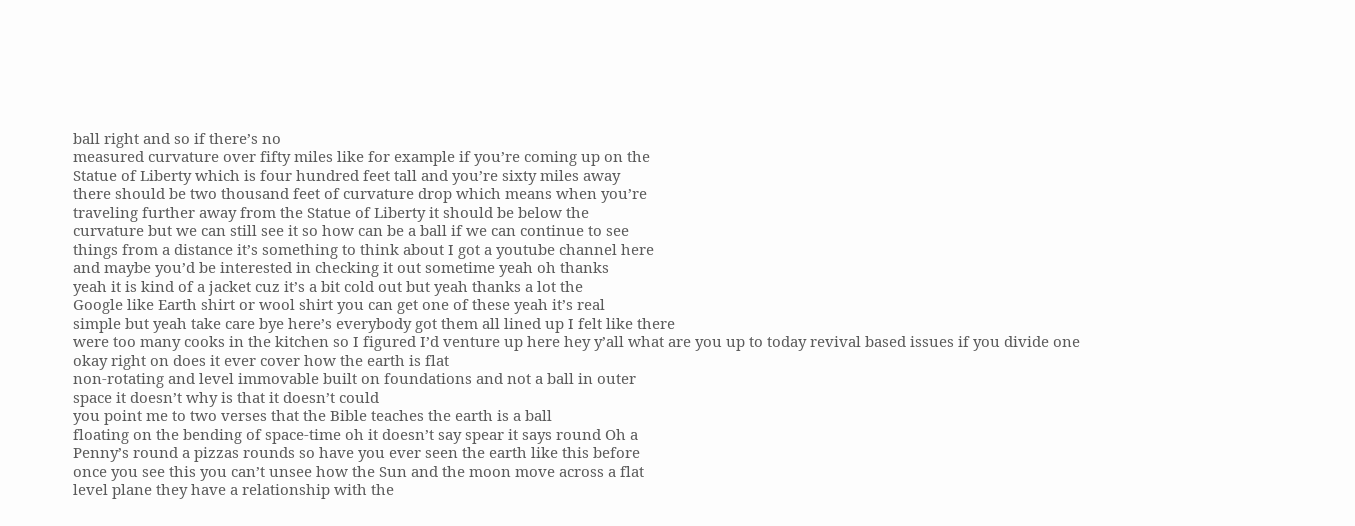ball right and so if there’s no
measured curvature over fifty miles like for example if you’re coming up on the
Statue of Liberty which is four hundred feet tall and you’re sixty miles away
there should be two thousand feet of curvature drop which means when you’re
traveling further away from the Statue of Liberty it should be below the
curvature but we can still see it so how can be a ball if we can continue to see
things from a distance it’s something to think about I got a youtube channel here
and maybe you’d be interested in checking it out sometime yeah oh thanks
yeah it is kind of a jacket cuz it’s a bit cold out but yeah thanks a lot the
Google like Earth shirt or wool shirt you can get one of these yeah it’s real
simple but yeah take care bye here’s everybody got them all lined up I felt like there
were too many cooks in the kitchen so I figured I’d venture up here hey y’all what are you up to today revival based issues if you divide one
okay right on does it ever cover how the earth is flat
non-rotating and level immovable built on foundations and not a ball in outer
space it doesn’t why is that it doesn’t could
you point me to two verses that the Bible teaches the earth is a ball
floating on the bending of space-time oh it doesn’t say spear it says round Oh a
Penny’s round a pizzas rounds so have you ever seen the earth like this before
once you see this you can’t unsee how the Sun and the moon move across a flat
level plane they have a relationship with the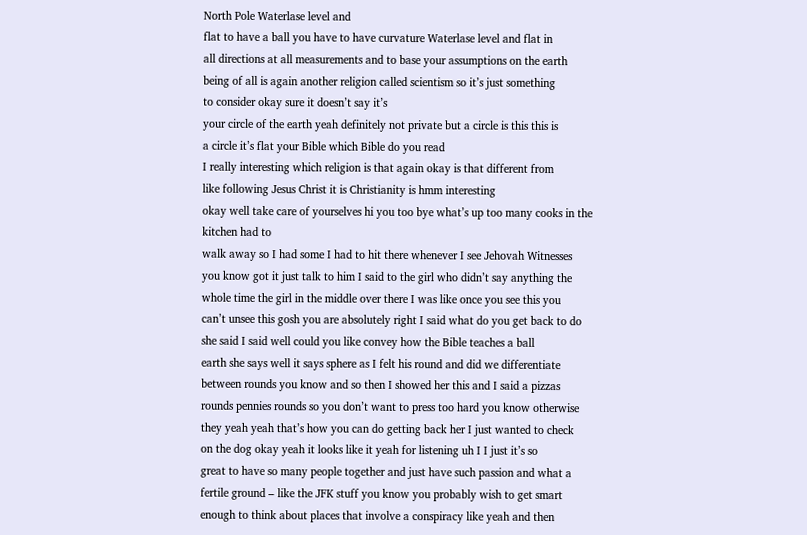North Pole Waterlase level and
flat to have a ball you have to have curvature Waterlase level and flat in
all directions at all measurements and to base your assumptions on the earth
being of all is again another religion called scientism so it’s just something
to consider okay sure it doesn’t say it’s
your circle of the earth yeah definitely not private but a circle is this this is
a circle it’s flat your Bible which Bible do you read
I really interesting which religion is that again okay is that different from
like following Jesus Christ it is Christianity is hmm interesting
okay well take care of yourselves hi you too bye what’s up too many cooks in the kitchen had to
walk away so I had some I had to hit there whenever I see Jehovah Witnesses
you know got it just talk to him I said to the girl who didn’t say anything the
whole time the girl in the middle over there I was like once you see this you
can’t unsee this gosh you are absolutely right I said what do you get back to do
she said I said well could you like convey how the Bible teaches a ball
earth she says well it says sphere as I felt his round and did we differentiate
between rounds you know and so then I showed her this and I said a pizzas
rounds pennies rounds so you don’t want to press too hard you know otherwise
they yeah yeah that’s how you can do getting back her I just wanted to check
on the dog okay yeah it looks like it yeah for listening uh I I just it’s so
great to have so many people together and just have such passion and what a
fertile ground – like the JFK stuff you know you probably wish to get smart
enough to think about places that involve a conspiracy like yeah and then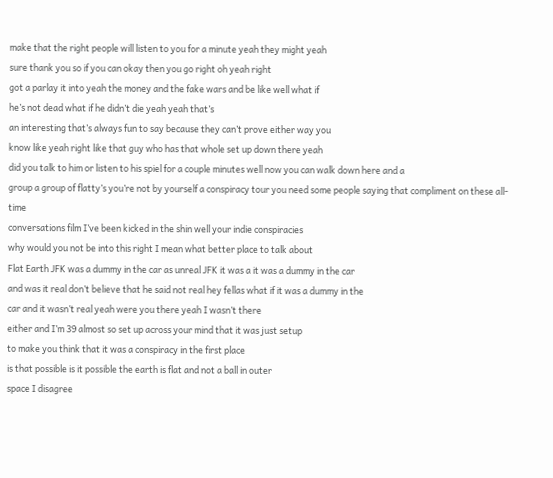make that the right people will listen to you for a minute yeah they might yeah
sure thank you so if you can okay then you go right oh yeah right
got a parlay it into yeah the money and the fake wars and be like well what if
he’s not dead what if he didn’t die yeah yeah that’s
an interesting that’s always fun to say because they can’t prove either way you
know like yeah right like that guy who has that whole set up down there yeah
did you talk to him or listen to his spiel for a couple minutes well now you can walk down here and a
group a group of flatty’s you’re not by yourself a conspiracy tour you need some people saying that compliment on these all-time
conversations film I’ve been kicked in the shin well your indie conspiracies
why would you not be into this right I mean what better place to talk about
Flat Earth JFK was a dummy in the car as unreal JFK it was a it was a dummy in the car
and was it real don’t believe that he said not real hey fellas what if it was a dummy in the
car and it wasn’t real yeah were you there yeah I wasn’t there
either and I’m 39 almost so set up across your mind that it was just setup
to make you think that it was a conspiracy in the first place
is that possible is it possible the earth is flat and not a ball in outer
space I disagree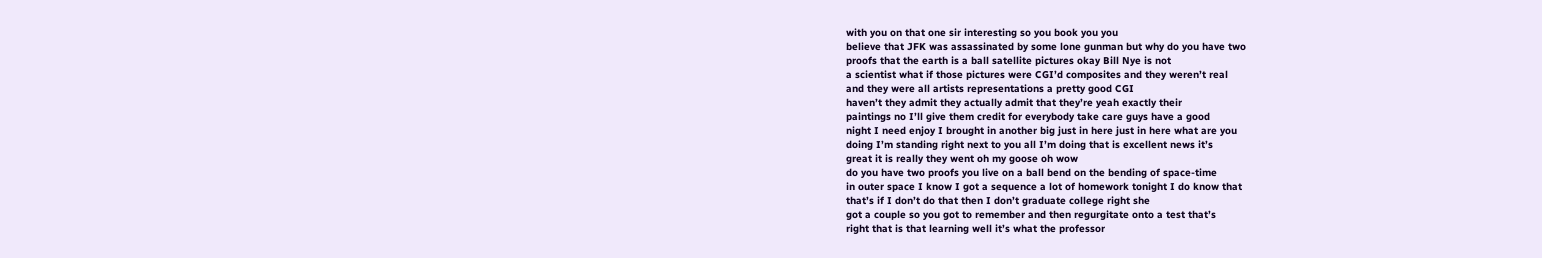with you on that one sir interesting so you book you you
believe that JFK was assassinated by some lone gunman but why do you have two
proofs that the earth is a ball satellite pictures okay Bill Nye is not
a scientist what if those pictures were CGI’d composites and they weren’t real
and they were all artists representations a pretty good CGI
haven’t they admit they actually admit that they’re yeah exactly their
paintings no I’ll give them credit for everybody take care guys have a good
night I need enjoy I brought in another big just in here just in here what are you
doing I’m standing right next to you all I’m doing that is excellent news it’s
great it is really they went oh my goose oh wow
do you have two proofs you live on a ball bend on the bending of space-time
in outer space I know I got a sequence a lot of homework tonight I do know that
that’s if I don’t do that then I don’t graduate college right she
got a couple so you got to remember and then regurgitate onto a test that’s
right that is that learning well it’s what the professor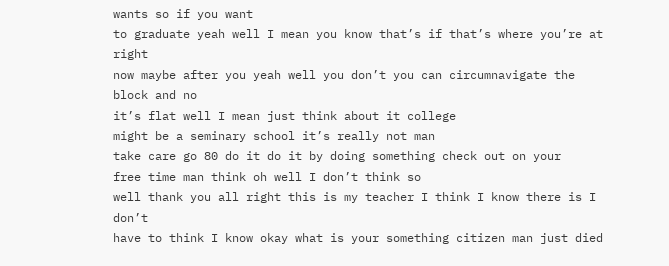wants so if you want
to graduate yeah well I mean you know that’s if that’s where you’re at right
now maybe after you yeah well you don’t you can circumnavigate the block and no
it’s flat well I mean just think about it college
might be a seminary school it’s really not man
take care go 80 do it do it by doing something check out on your
free time man think oh well I don’t think so
well thank you all right this is my teacher I think I know there is I don’t
have to think I know okay what is your something citizen man just died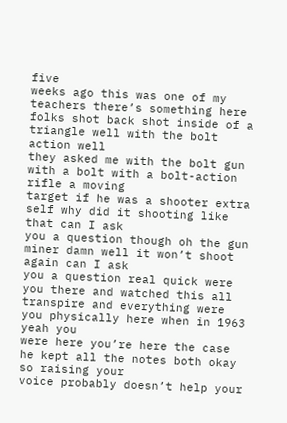five
weeks ago this was one of my teachers there’s something here
folks shot back shot inside of a triangle well with the bolt action well
they asked me with the bolt gun with a bolt with a bolt-action rifle a moving
target if he was a shooter extra self why did it shooting like that can I ask
you a question though oh the gun miner damn well it won’t shoot again can I ask
you a question real quick were you there and watched this all
transpire and everything were you physically here when in 1963 yeah you
were here you’re here the case he kept all the notes both okay so raising your
voice probably doesn’t help your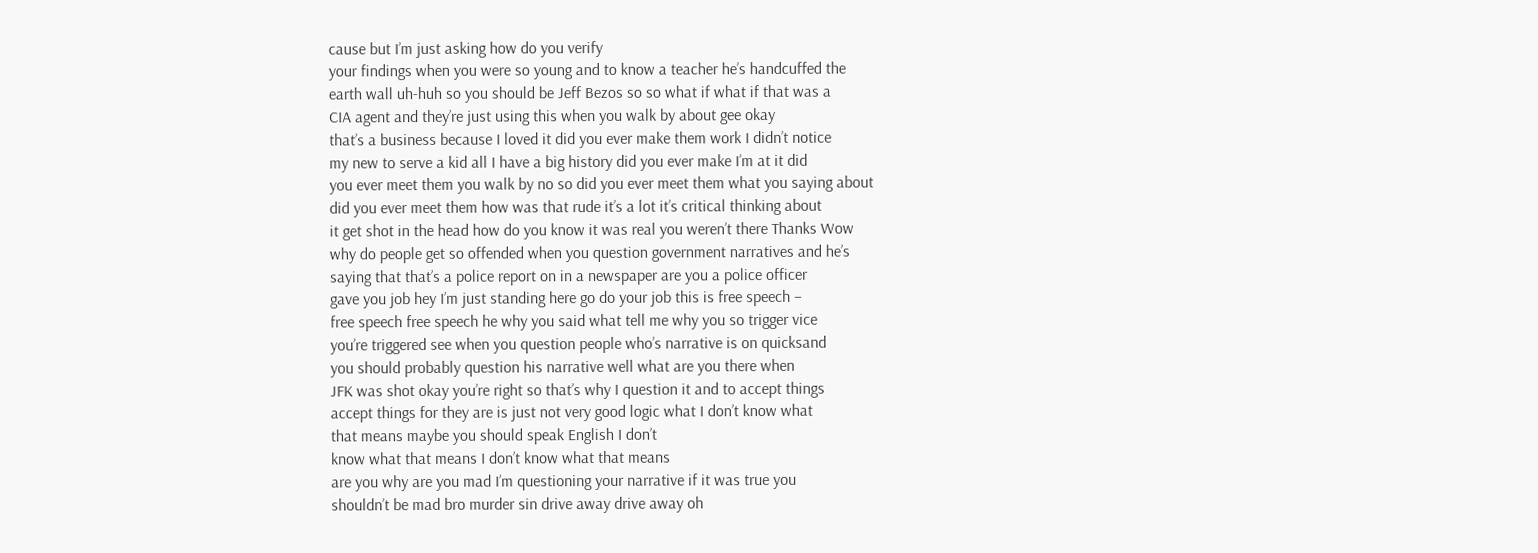cause but I’m just asking how do you verify
your findings when you were so young and to know a teacher he’s handcuffed the
earth wall uh-huh so you should be Jeff Bezos so so what if what if that was a
CIA agent and they’re just using this when you walk by about gee okay
that’s a business because I loved it did you ever make them work I didn’t notice
my new to serve a kid all I have a big history did you ever make I’m at it did
you ever meet them you walk by no so did you ever meet them what you saying about
did you ever meet them how was that rude it’s a lot it’s critical thinking about
it get shot in the head how do you know it was real you weren’t there Thanks Wow
why do people get so offended when you question government narratives and he’s
saying that that’s a police report on in a newspaper are you a police officer
gave you job hey I’m just standing here go do your job this is free speech –
free speech free speech he why you said what tell me why you so trigger vice
you’re triggered see when you question people who’s narrative is on quicksand
you should probably question his narrative well what are you there when
JFK was shot okay you’re right so that’s why I question it and to accept things
accept things for they are is just not very good logic what I don’t know what
that means maybe you should speak English I don’t
know what that means I don’t know what that means
are you why are you mad I’m questioning your narrative if it was true you
shouldn’t be mad bro murder sin drive away drive away oh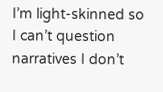I’m light-skinned so I can’t question
narratives I don’t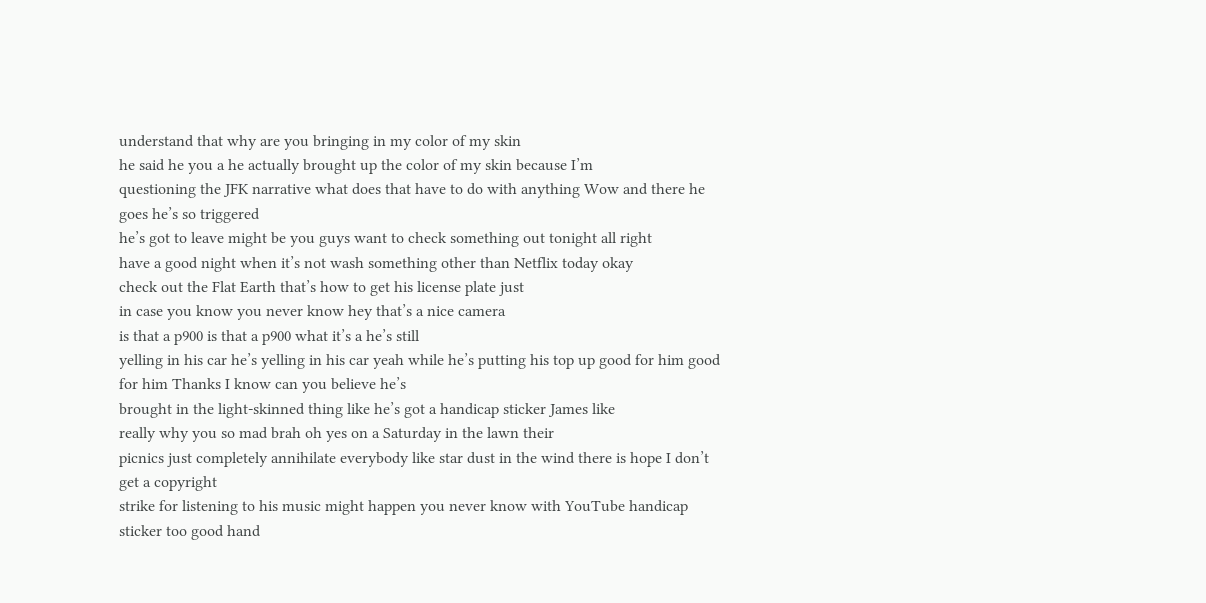understand that why are you bringing in my color of my skin
he said he you a he actually brought up the color of my skin because I’m
questioning the JFK narrative what does that have to do with anything Wow and there he goes he’s so triggered
he’s got to leave might be you guys want to check something out tonight all right
have a good night when it’s not wash something other than Netflix today okay
check out the Flat Earth that’s how to get his license plate just
in case you know you never know hey that’s a nice camera
is that a p900 is that a p900 what it’s a he’s still
yelling in his car he’s yelling in his car yeah while he’s putting his top up good for him good for him Thanks I know can you believe he’s
brought in the light-skinned thing like he’s got a handicap sticker James like
really why you so mad brah oh yes on a Saturday in the lawn their
picnics just completely annihilate everybody like star dust in the wind there is hope I don’t get a copyright
strike for listening to his music might happen you never know with YouTube handicap sticker too good hand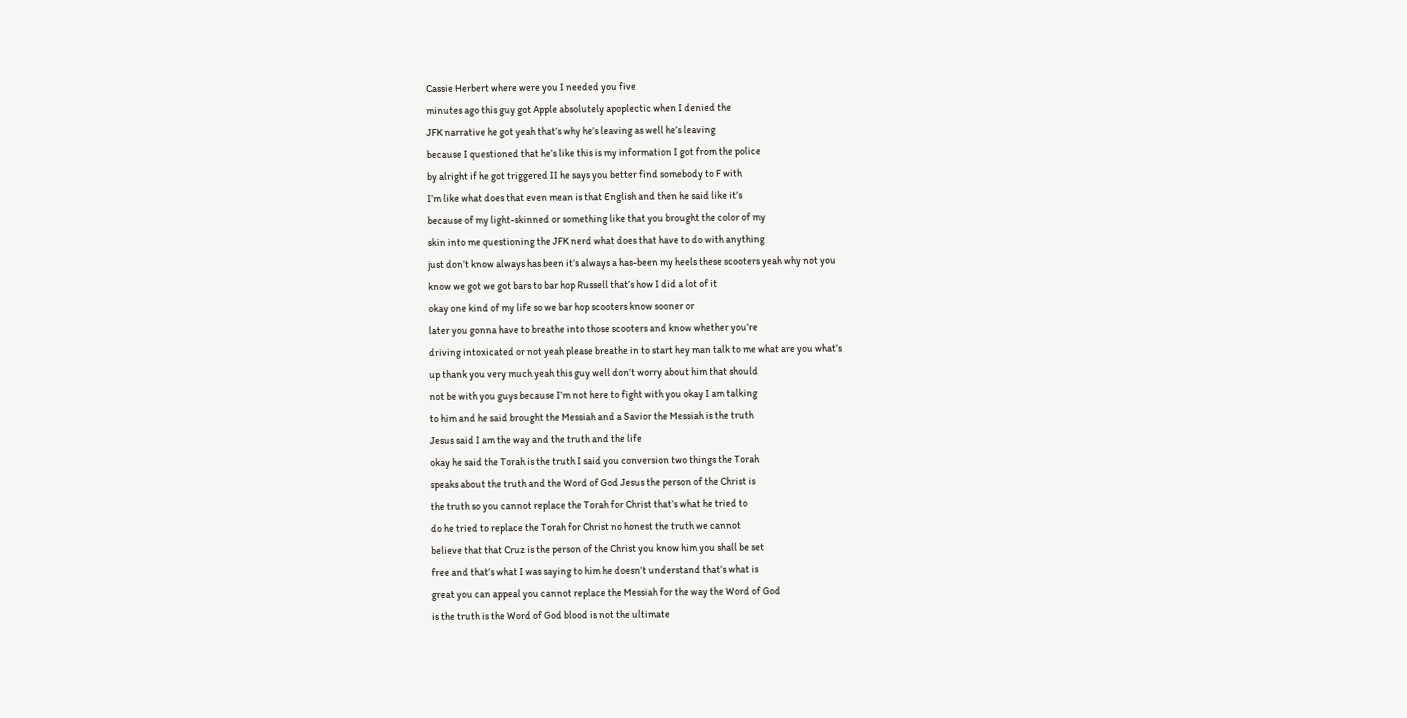Cassie Herbert where were you I needed you five
minutes ago this guy got Apple absolutely apoplectic when I denied the
JFK narrative he got yeah that’s why he’s leaving as well he’s leaving
because I questioned that he’s like this is my information I got from the police
by alright if he got triggered II he says you better find somebody to F with
I’m like what does that even mean is that English and then he said like it’s
because of my light-skinned or something like that you brought the color of my
skin into me questioning the JFK nerd what does that have to do with anything
just don’t know always has been it’s always a has-been my heels these scooters yeah why not you
know we got we got bars to bar hop Russell that’s how I did a lot of it
okay one kind of my life so we bar hop scooters know sooner or
later you gonna have to breathe into those scooters and know whether you’re
driving intoxicated or not yeah please breathe in to start hey man talk to me what are you what’s
up thank you very much yeah this guy well don’t worry about him that should
not be with you guys because I’m not here to fight with you okay I am talking
to him and he said brought the Messiah and a Savior the Messiah is the truth
Jesus said I am the way and the truth and the life
okay he said the Torah is the truth I said you conversion two things the Torah
speaks about the truth and the Word of God Jesus the person of the Christ is
the truth so you cannot replace the Torah for Christ that’s what he tried to
do he tried to replace the Torah for Christ no honest the truth we cannot
believe that that Cruz is the person of the Christ you know him you shall be set
free and that’s what I was saying to him he doesn’t understand that’s what is
great you can appeal you cannot replace the Messiah for the way the Word of God
is the truth is the Word of God blood is not the ultimate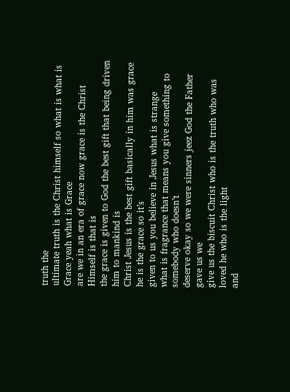truth the
ultimate truth is the Christ himself so what is what is Grace yeah what is Grace
are we in an era of grace now grace is the Christ Himself is that is
the grace is given to God the best gift that being driven him to mankind is
Christ Jesus is the best gift basically in him was grace he is the grace so it’s
given to us you believe in Jesus what is strange
what is fragrance that means you give something to somebody who doesn’t
deserve okay so we were sinners jeez God the Father gave us we
give us the biscuit Christ who is the truth who was loved he who is the light
and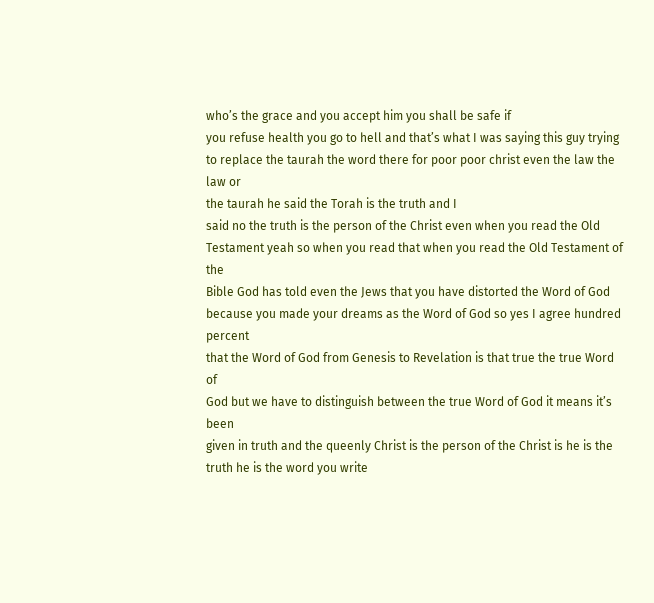who’s the grace and you accept him you shall be safe if
you refuse health you go to hell and that’s what I was saying this guy trying
to replace the taurah the word there for poor poor christ even the law the law or
the taurah he said the Torah is the truth and I
said no the truth is the person of the Christ even when you read the Old
Testament yeah so when you read that when you read the Old Testament of the
Bible God has told even the Jews that you have distorted the Word of God
because you made your dreams as the Word of God so yes I agree hundred percent
that the Word of God from Genesis to Revelation is that true the true Word of
God but we have to distinguish between the true Word of God it means it’s been
given in truth and the queenly Christ is the person of the Christ is he is the
truth he is the word you write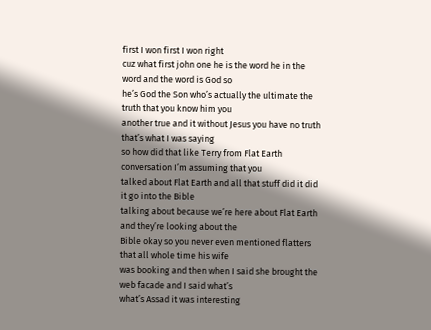first I won first I won right
cuz what first john one he is the word he in the word and the word is God so
he’s God the Son who’s actually the ultimate the truth that you know him you
another true and it without Jesus you have no truth that’s what I was saying
so how did that like Terry from Flat Earth conversation I’m assuming that you
talked about Flat Earth and all that stuff did it did it go into the Bible
talking about because we’re here about Flat Earth and they’re looking about the
Bible okay so you never even mentioned flatters that all whole time his wife
was booking and then when I said she brought the web facade and I said what’s
what’s Assad it was interesting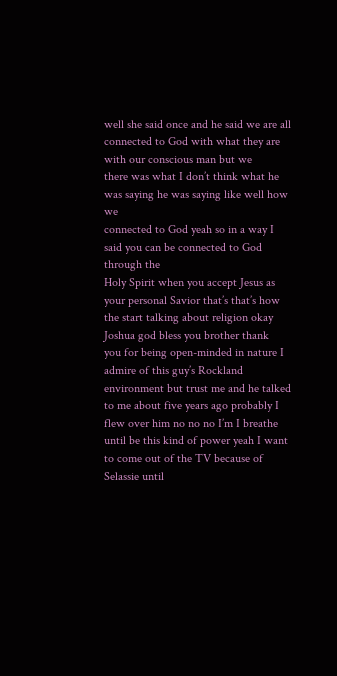well she said once and he said we are all
connected to God with what they are with our conscious man but we
there was what I don’t think what he was saying he was saying like well how we
connected to God yeah so in a way I said you can be connected to God through the
Holy Spirit when you accept Jesus as your personal Savior that’s that’s how
the start talking about religion okay Joshua god bless you brother thank
you for being open-minded in nature I admire of this guy’s Rockland
environment but trust me and he talked to me about five years ago probably I
flew over him no no no I’m I breathe until be this kind of power yeah I want
to come out of the TV because of Selassie until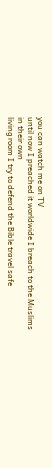you can watch me on TV
until now I preached it worldwide I breach to the Muslims in their own
living room I try to defend the Bible travel safe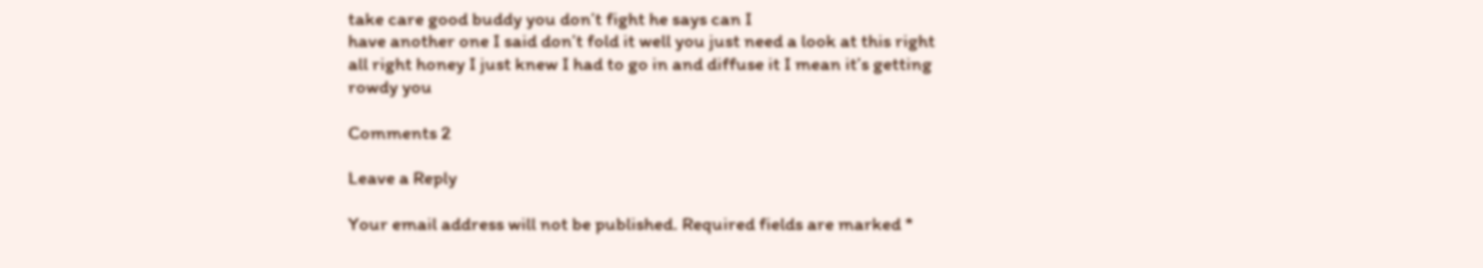take care good buddy you don’t fight he says can I
have another one I said don’t fold it well you just need a look at this right
all right honey I just knew I had to go in and diffuse it I mean it’s getting
rowdy you

Comments 2

Leave a Reply

Your email address will not be published. Required fields are marked *